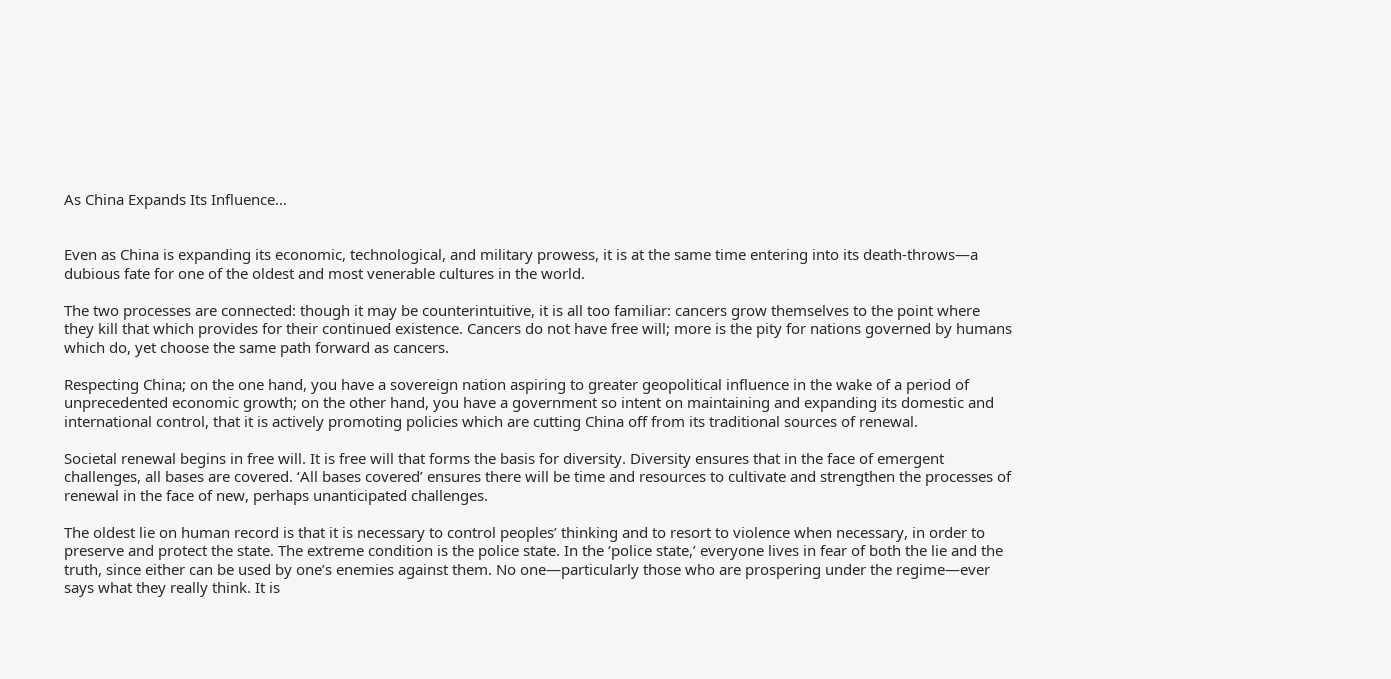As China Expands Its Influence…


Even as China is expanding its economic, technological, and military prowess, it is at the same time entering into its death-throws—a dubious fate for one of the oldest and most venerable cultures in the world.

The two processes are connected: though it may be counterintuitive, it is all too familiar: cancers grow themselves to the point where they kill that which provides for their continued existence. Cancers do not have free will; more is the pity for nations governed by humans which do, yet choose the same path forward as cancers.

Respecting China; on the one hand, you have a sovereign nation aspiring to greater geopolitical influence in the wake of a period of unprecedented economic growth; on the other hand, you have a government so intent on maintaining and expanding its domestic and international control, that it is actively promoting policies which are cutting China off from its traditional sources of renewal.

Societal renewal begins in free will. It is free will that forms the basis for diversity. Diversity ensures that in the face of emergent challenges, all bases are covered. ‘All bases covered’ ensures there will be time and resources to cultivate and strengthen the processes of renewal in the face of new, perhaps unanticipated challenges.

The oldest lie on human record is that it is necessary to control peoples’ thinking and to resort to violence when necessary, in order to preserve and protect the state. The extreme condition is the police state. In the ‘police state,’ everyone lives in fear of both the lie and the truth, since either can be used by one’s enemies against them. No one—particularly those who are prospering under the regime—ever says what they really think. It is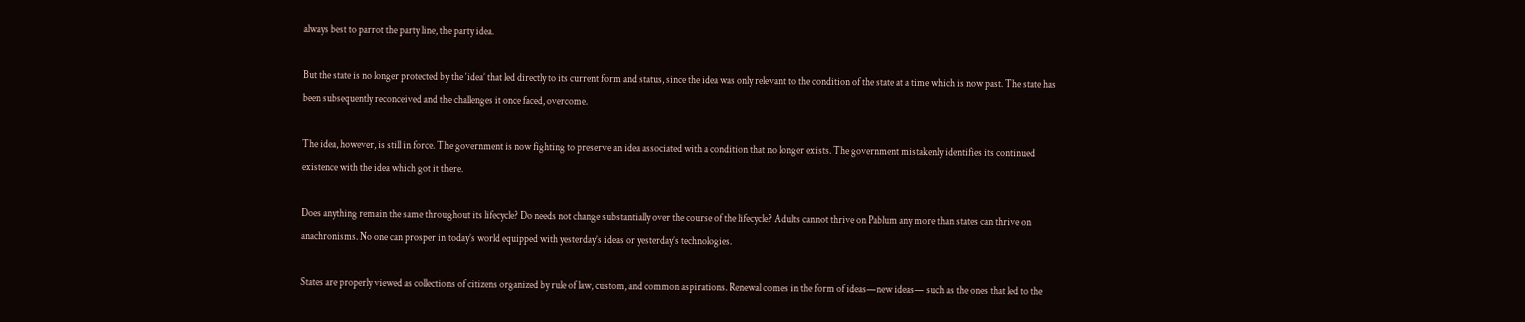always best to parrot the party line, the party idea.

But the state is no longer protected by the ‘idea’ that led directly to its current form and status, since the idea was only relevant to the condition of the state at a time which is now past. The state has been subsequently reconceived and the challenges it once faced, overcome.

The idea, however, is still in force. The government is now fighting to preserve an idea associated with a condition that no longer exists. The government mistakenly identifies its continued existence with the idea which got it there.

Does anything remain the same throughout its lifecycle? Do needs not change substantially over the course of the lifecycle? Adults cannot thrive on Pablum any more than states can thrive on anachronisms. No one can prosper in today’s world equipped with yesterday’s ideas or yesterday’s technologies.

States are properly viewed as collections of citizens organized by rule of law, custom, and common aspirations. Renewal comes in the form of ideas—new ideas— such as the ones that led to the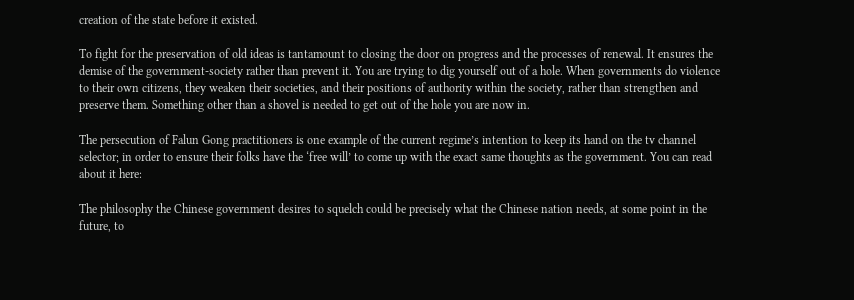creation of the state before it existed.

To fight for the preservation of old ideas is tantamount to closing the door on progress and the processes of renewal. It ensures the demise of the government-society rather than prevent it. You are trying to dig yourself out of a hole. When governments do violence to their own citizens, they weaken their societies, and their positions of authority within the society, rather than strengthen and preserve them. Something other than a shovel is needed to get out of the hole you are now in.

The persecution of Falun Gong practitioners is one example of the current regime’s intention to keep its hand on the tv channel selector; in order to ensure their folks have the ‘free will’ to come up with the exact same thoughts as the government. You can read about it here:

The philosophy the Chinese government desires to squelch could be precisely what the Chinese nation needs, at some point in the future, to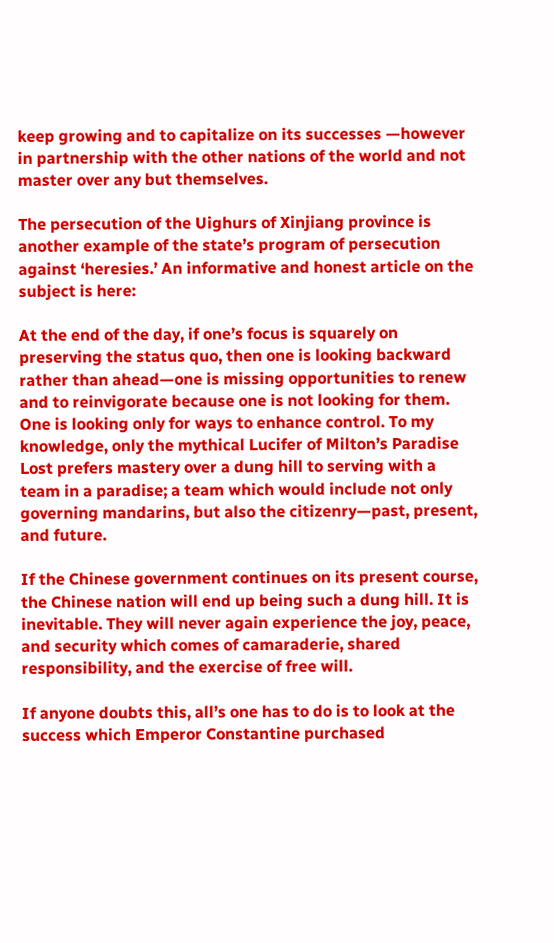keep growing and to capitalize on its successes —however in partnership with the other nations of the world and not master over any but themselves.

The persecution of the Uighurs of Xinjiang province is another example of the state’s program of persecution against ‘heresies.’ An informative and honest article on the subject is here:

At the end of the day, if one’s focus is squarely on preserving the status quo, then one is looking backward rather than ahead—one is missing opportunities to renew and to reinvigorate because one is not looking for them. One is looking only for ways to enhance control. To my knowledge, only the mythical Lucifer of Milton’s Paradise Lost prefers mastery over a dung hill to serving with a team in a paradise; a team which would include not only governing mandarins, but also the citizenry—past, present, and future.

If the Chinese government continues on its present course, the Chinese nation will end up being such a dung hill. It is inevitable. They will never again experience the joy, peace, and security which comes of camaraderie, shared responsibility, and the exercise of free will.

If anyone doubts this, all’s one has to do is to look at the success which Emperor Constantine purchased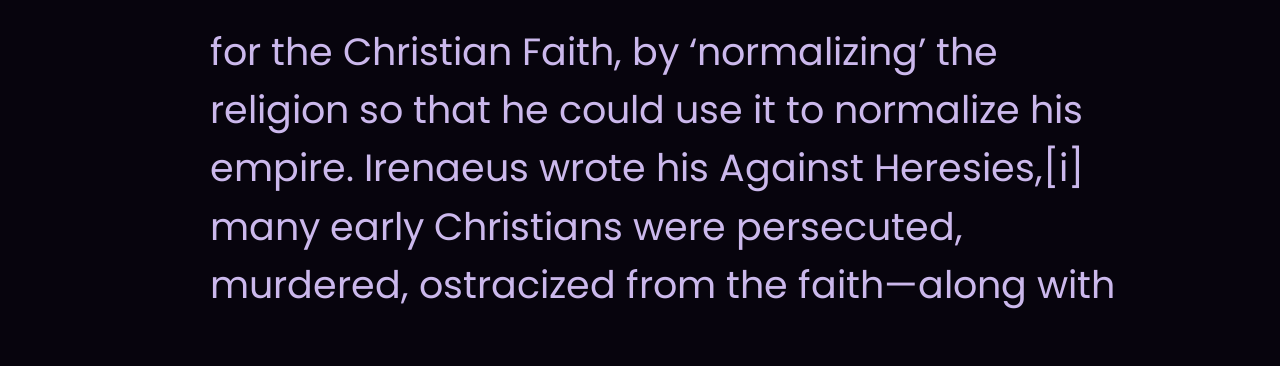for the Christian Faith, by ‘normalizing’ the religion so that he could use it to normalize his empire. Irenaeus wrote his Against Heresies,[i] many early Christians were persecuted, murdered, ostracized from the faith—along with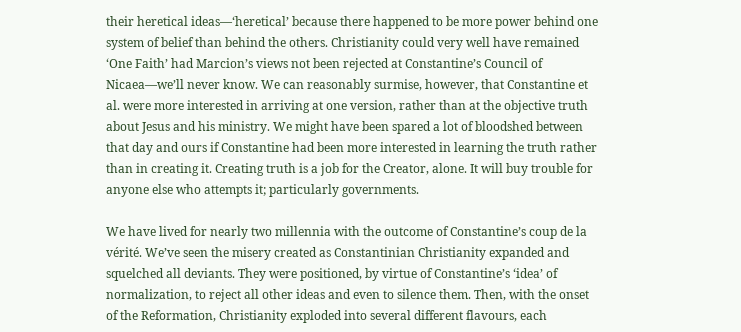their heretical ideas—‘heretical’ because there happened to be more power behind one system of belief than behind the others. Christianity could very well have remained ‘One Faith’ had Marcion’s views not been rejected at Constantine’s Council of Nicaea—we’ll never know. We can reasonably surmise, however, that Constantine et al. were more interested in arriving at one version, rather than at the objective truth about Jesus and his ministry. We might have been spared a lot of bloodshed between that day and ours if Constantine had been more interested in learning the truth rather than in creating it. Creating truth is a job for the Creator, alone. It will buy trouble for anyone else who attempts it; particularly governments.

We have lived for nearly two millennia with the outcome of Constantine’s coup de la vérité. We’ve seen the misery created as Constantinian Christianity expanded and squelched all deviants. They were positioned, by virtue of Constantine’s ‘idea’ of normalization, to reject all other ideas and even to silence them. Then, with the onset of the Reformation, Christianity exploded into several different flavours, each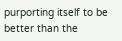purporting itself to be better than the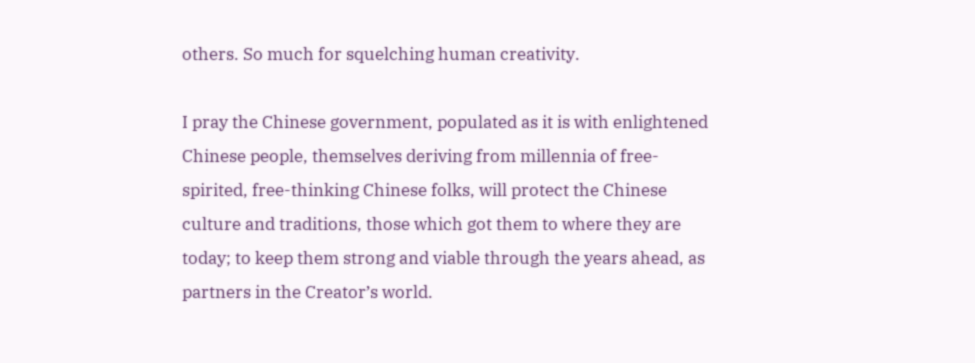others. So much for squelching human creativity.

I pray the Chinese government, populated as it is with enlightened Chinese people, themselves deriving from millennia of free-spirited, free-thinking Chinese folks, will protect the Chinese culture and traditions, those which got them to where they are today; to keep them strong and viable through the years ahead, as partners in the Creator’s world.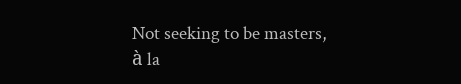Not seeking to be masters, à la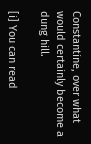Constantine, over what would certainly become a dung hill.

[i] You can read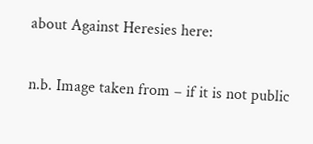about Against Heresies here:

n.b. Image taken from – if it is not public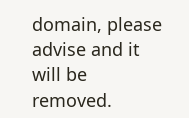domain, please advise and it will be removed.